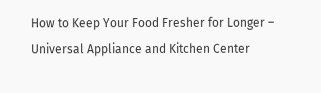How to Keep Your Food Fresher for Longer – Universal Appliance and Kitchen Center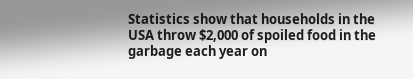Statistics show that households in the USA throw $2,000 of spoiled food in the garbage each year on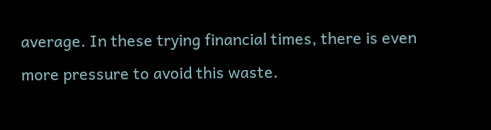average. In these trying financial times, there is even more pressure to avoid this waste.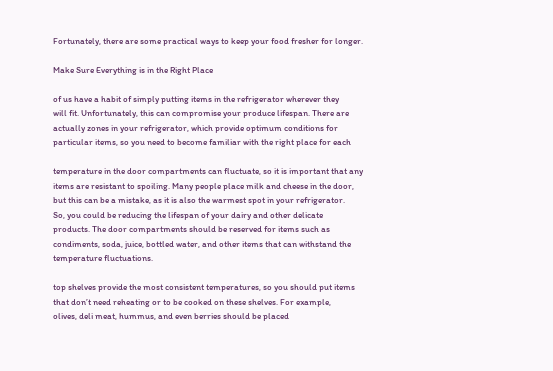Fortunately, there are some practical ways to keep your food fresher for longer.

Make Sure Everything is in the Right Place

of us have a habit of simply putting items in the refrigerator wherever they
will fit. Unfortunately, this can compromise your produce lifespan. There are
actually zones in your refrigerator, which provide optimum conditions for
particular items, so you need to become familiar with the right place for each

temperature in the door compartments can fluctuate, so it is important that any
items are resistant to spoiling. Many people place milk and cheese in the door,
but this can be a mistake, as it is also the warmest spot in your refrigerator.
So, you could be reducing the lifespan of your dairy and other delicate
products. The door compartments should be reserved for items such as
condiments, soda, juice, bottled water, and other items that can withstand the
temperature fluctuations.

top shelves provide the most consistent temperatures, so you should put items
that don’t need reheating or to be cooked on these shelves. For example,
olives, deli meat, hummus, and even berries should be placed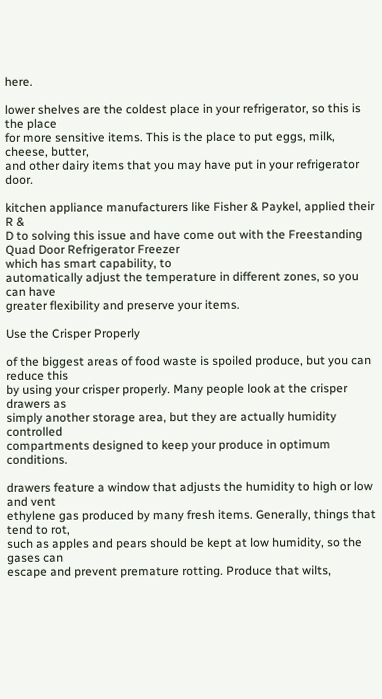here.

lower shelves are the coldest place in your refrigerator, so this is the place
for more sensitive items. This is the place to put eggs, milk, cheese, butter,
and other dairy items that you may have put in your refrigerator door.

kitchen appliance manufacturers like Fisher & Paykel, applied their R &
D to solving this issue and have come out with the Freestanding
Quad Door Refrigerator Freezer
which has smart capability, to
automatically adjust the temperature in different zones, so you can have
greater flexibility and preserve your items.

Use the Crisper Properly

of the biggest areas of food waste is spoiled produce, but you can reduce this
by using your crisper properly. Many people look at the crisper drawers as
simply another storage area, but they are actually humidity controlled
compartments designed to keep your produce in optimum conditions.

drawers feature a window that adjusts the humidity to high or low and vent
ethylene gas produced by many fresh items. Generally, things that tend to rot,
such as apples and pears should be kept at low humidity, so the gases can
escape and prevent premature rotting. Produce that wilts,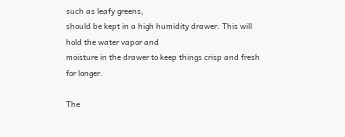such as leafy greens,
should be kept in a high humidity drawer. This will hold the water vapor and
moisture in the drawer to keep things crisp and fresh for longer.

The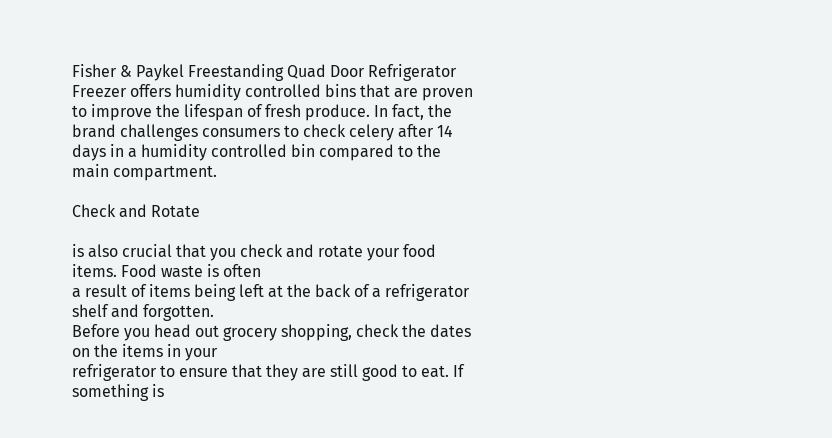Fisher & Paykel Freestanding Quad Door Refrigerator Freezer offers humidity controlled bins that are proven to improve the lifespan of fresh produce. In fact, the brand challenges consumers to check celery after 14 days in a humidity controlled bin compared to the main compartment.

Check and Rotate

is also crucial that you check and rotate your food items. Food waste is often
a result of items being left at the back of a refrigerator shelf and forgotten.
Before you head out grocery shopping, check the dates on the items in your
refrigerator to ensure that they are still good to eat. If something is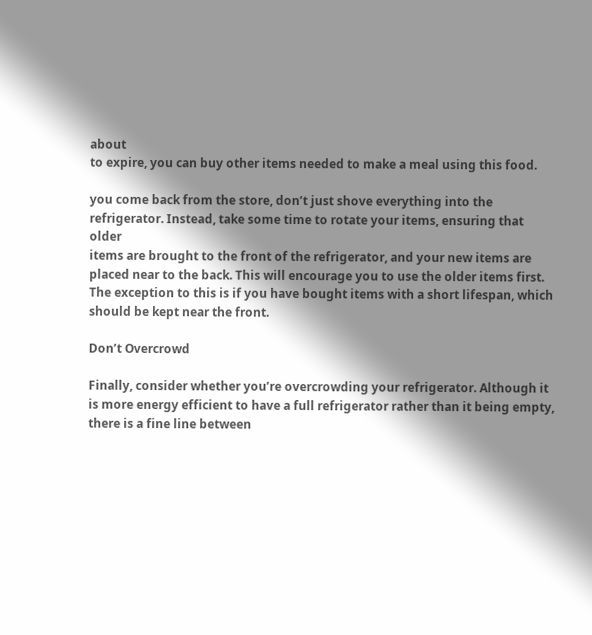about
to expire, you can buy other items needed to make a meal using this food.

you come back from the store, don’t just shove everything into the
refrigerator. Instead, take some time to rotate your items, ensuring that older
items are brought to the front of the refrigerator, and your new items are
placed near to the back. This will encourage you to use the older items first.
The exception to this is if you have bought items with a short lifespan, which
should be kept near the front.

Don’t Overcrowd

Finally, consider whether you’re overcrowding your refrigerator. Although it is more energy efficient to have a full refrigerator rather than it being empty, there is a fine line between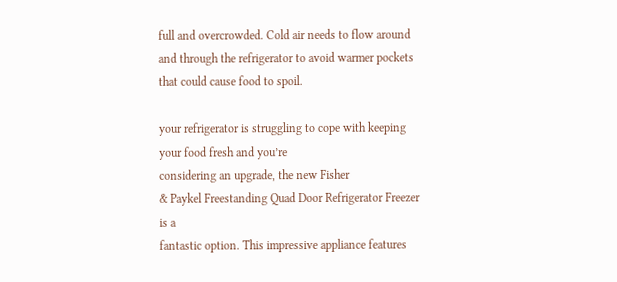full and overcrowded. Cold air needs to flow around and through the refrigerator to avoid warmer pockets that could cause food to spoil.

your refrigerator is struggling to cope with keeping your food fresh and you’re
considering an upgrade, the new Fisher
& Paykel Freestanding Quad Door Refrigerator Freezer
is a
fantastic option. This impressive appliance features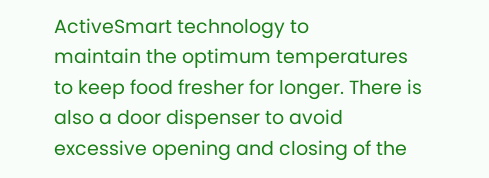ActiveSmart technology to
maintain the optimum temperatures to keep food fresher for longer. There is
also a door dispenser to avoid excessive opening and closing of the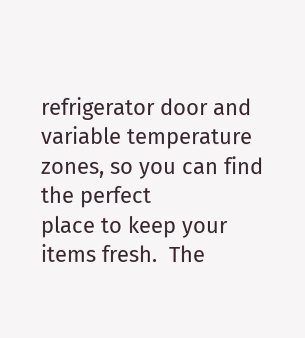refrigerator door and variable temperature zones, so you can find the perfect
place to keep your items fresh.  The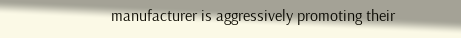manufacturer is aggressively promoting their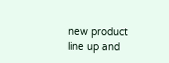new product line up and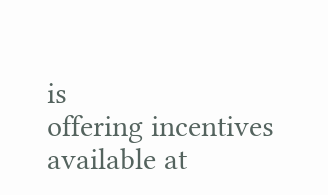is
offering incentives  available at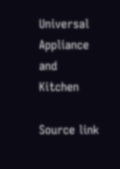Universal Appliance and Kitchen

Source link